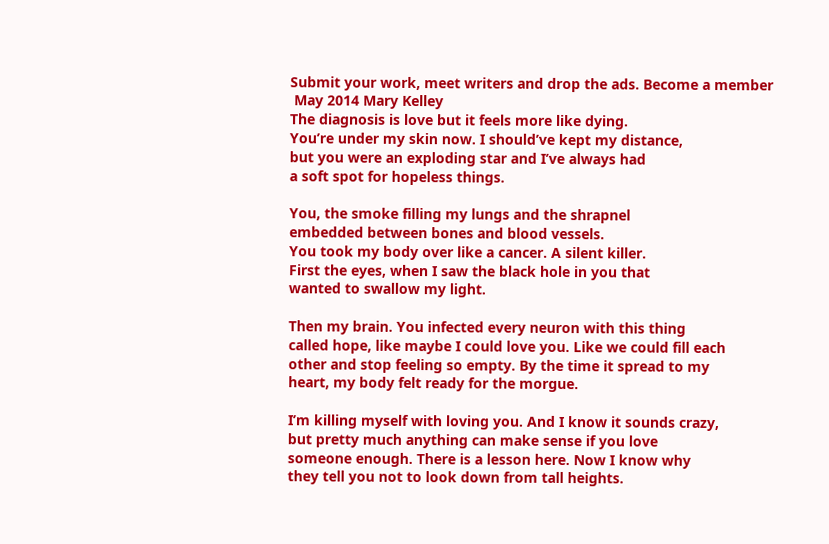Submit your work, meet writers and drop the ads. Become a member
 May 2014 Mary Kelley
The diagnosis is love but it feels more like dying.
You’re under my skin now. I should’ve kept my distance,
but you were an exploding star and I’ve always had
a soft spot for hopeless things.

You, the smoke filling my lungs and the shrapnel
embedded between bones and blood vessels.
You took my body over like a cancer. A silent killer.
First the eyes, when I saw the black hole in you that
wanted to swallow my light.

Then my brain. You infected every neuron with this thing
called hope, like maybe I could love you. Like we could fill each
other and stop feeling so empty. By the time it spread to my
heart, my body felt ready for the morgue.

I’m killing myself with loving you. And I know it sounds crazy,
but pretty much anything can make sense if you love
someone enough. There is a lesson here. Now I know why
they tell you not to look down from tall heights.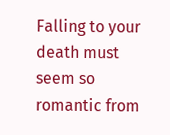Falling to your death must seem so romantic from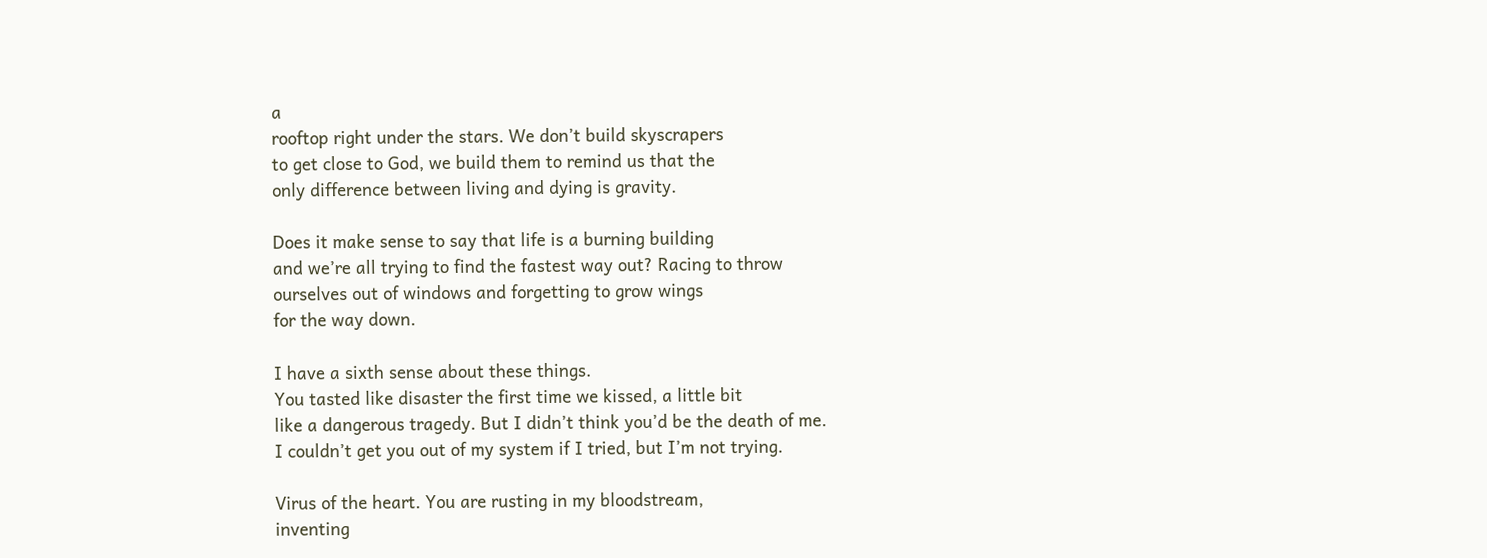a
rooftop right under the stars. We don’t build skyscrapers
to get close to God, we build them to remind us that the
only difference between living and dying is gravity.

Does it make sense to say that life is a burning building
and we’re all trying to find the fastest way out? Racing to throw
ourselves out of windows and forgetting to grow wings
for the way down.

I have a sixth sense about these things.
You tasted like disaster the first time we kissed, a little bit
like a dangerous tragedy. But I didn’t think you’d be the death of me.
I couldn’t get you out of my system if I tried, but I’m not trying.

Virus of the heart. You are rusting in my bloodstream,
inventing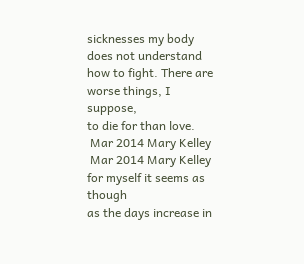sicknesses my body does not understand
how to fight. There are worse things, I suppose,
to die for than love.
 Mar 2014 Mary Kelley
 Mar 2014 Mary Kelley
for myself it seems as though
as the days increase in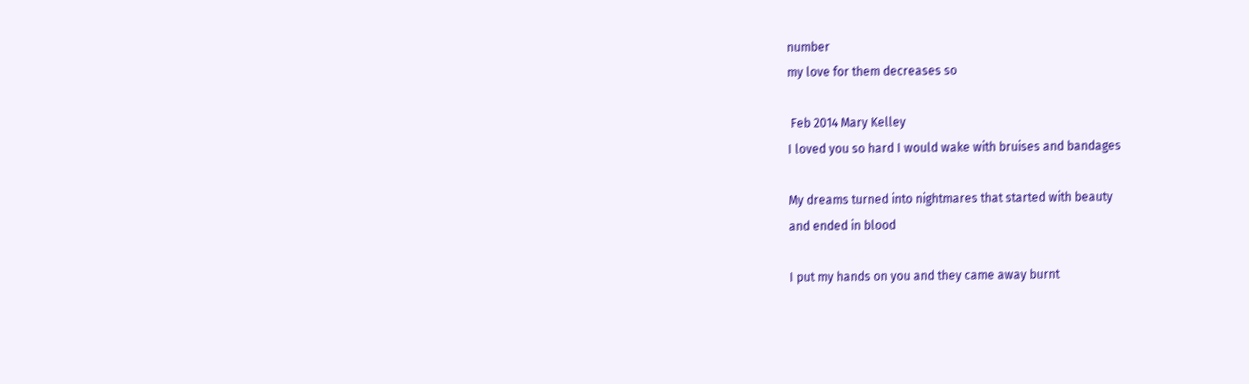number
my love for them decreases so

 Feb 2014 Mary Kelley
I loved you so hard I would wake with bruises and bandages

My dreams turned into nightmares that started with beauty
and ended in blood

I put my hands on you and they came away burnt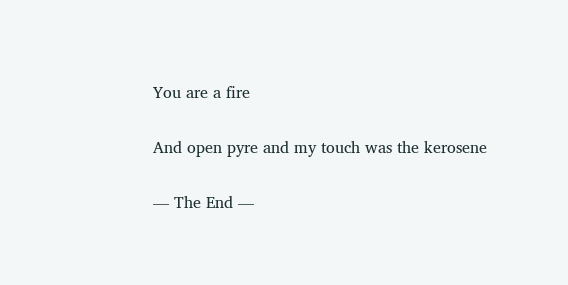You are a fire

And open pyre and my touch was the kerosene

— The End —